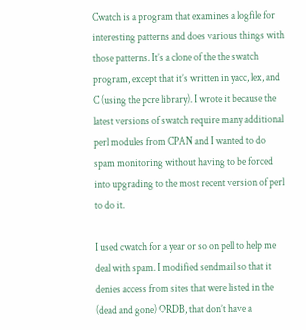Cwatch is a program that examines a logfile for interesting patterns and does various things with those patterns. It’s a clone of the the swatch program, except that it’s written in yacc, lex, and C (using the pcre library). I wrote it because the latest versions of swatch require many additional perl modules from CPAN and I wanted to do spam monitoring without having to be forced into upgrading to the most recent version of perl to do it.

I used cwatch for a year or so on pell to help me deal with spam. I modified sendmail so that it denies access from sites that were listed in the (dead and gone) ORDB, that don’t have a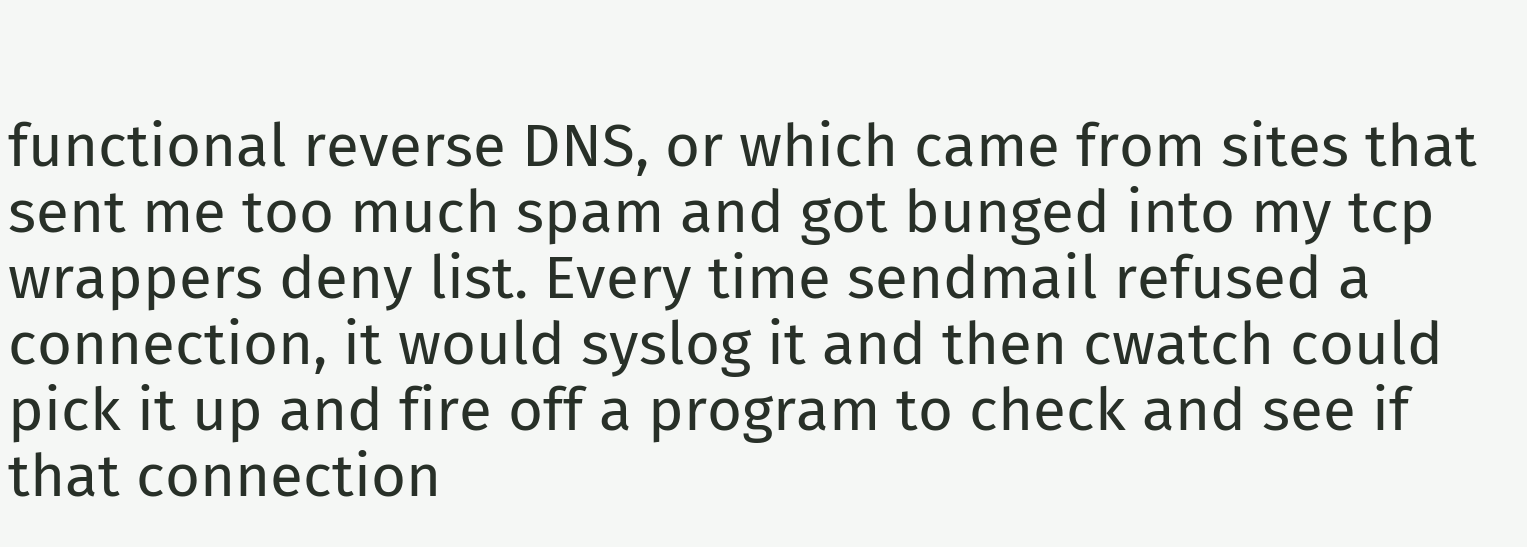functional reverse DNS, or which came from sites that sent me too much spam and got bunged into my tcp wrappers deny list. Every time sendmail refused a connection, it would syslog it and then cwatch could pick it up and fire off a program to check and see if that connection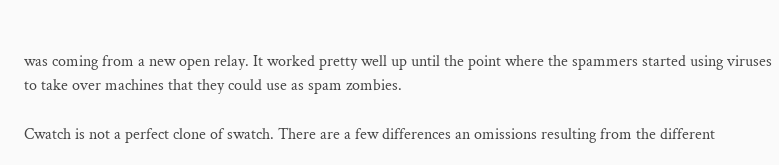was coming from a new open relay. It worked pretty well up until the point where the spammers started using viruses to take over machines that they could use as spam zombies.

Cwatch is not a perfect clone of swatch. There are a few differences an omissions resulting from the different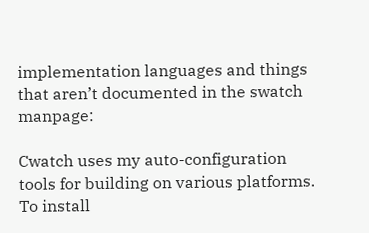implementation languages and things that aren’t documented in the swatch manpage:

Cwatch uses my auto-configuration tools for building on various platforms. To install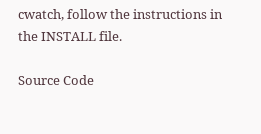cwatch, follow the instructions in the INSTALL file.

Source Code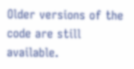Older versions of the code are still available.